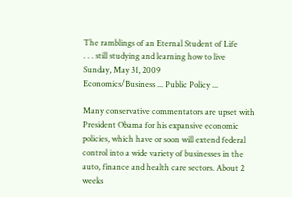The ramblings of an Eternal Student of Life
. . . still studying and learning how to live
Sunday, May 31, 2009
Economics/Business ... Public Policy ...

Many conservative commentators are upset with President Obama for his expansive economic policies, which have or soon will extend federal control into a wide variety of businesses in the auto, finance and health care sectors. About 2 weeks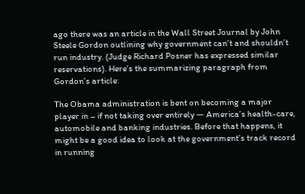ago there was an article in the Wall Street Journal by John Steele Gordon outlining why government can’t and shouldn’t run industry. (Judge Richard Posner has expressed similar reservations). Here’s the summarizing paragraph from Gordon’s article:

The Obama administration is bent on becoming a major player in – if not taking over entirely — America’s health-care, automobile and banking industries. Before that happens, it might be a good idea to look at the government’s track record in running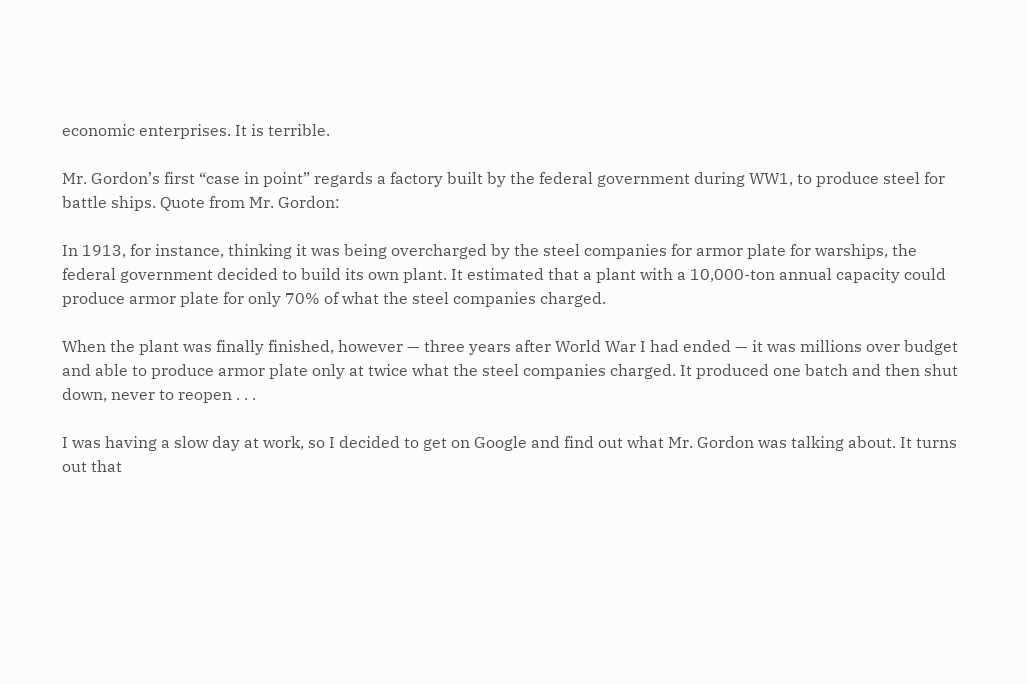economic enterprises. It is terrible.

Mr. Gordon’s first “case in point” regards a factory built by the federal government during WW1, to produce steel for battle ships. Quote from Mr. Gordon:

In 1913, for instance, thinking it was being overcharged by the steel companies for armor plate for warships, the federal government decided to build its own plant. It estimated that a plant with a 10,000-ton annual capacity could produce armor plate for only 70% of what the steel companies charged.

When the plant was finally finished, however — three years after World War I had ended — it was millions over budget and able to produce armor plate only at twice what the steel companies charged. It produced one batch and then shut down, never to reopen . . .

I was having a slow day at work, so I decided to get on Google and find out what Mr. Gordon was talking about. It turns out that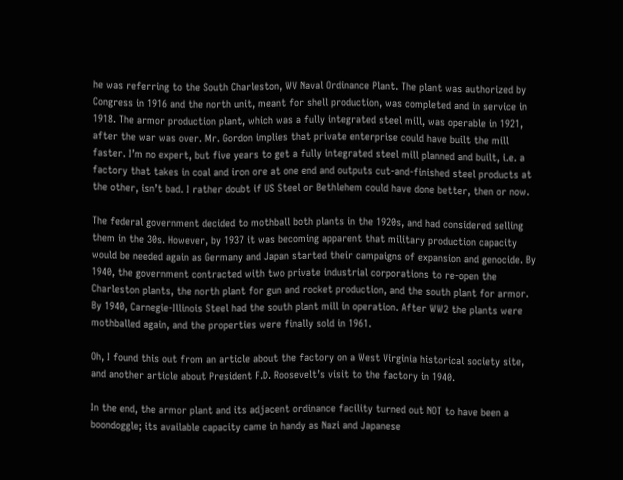he was referring to the South Charleston, WV Naval Ordinance Plant. The plant was authorized by Congress in 1916 and the north unit, meant for shell production, was completed and in service in 1918. The armor production plant, which was a fully integrated steel mill, was operable in 1921, after the war was over. Mr. Gordon implies that private enterprise could have built the mill faster. I’m no expert, but five years to get a fully integrated steel mill planned and built, i.e. a factory that takes in coal and iron ore at one end and outputs cut-and-finished steel products at the other, isn’t bad. I rather doubt if US Steel or Bethlehem could have done better, then or now.

The federal government decided to mothball both plants in the 1920s, and had considered selling them in the 30s. However, by 1937 it was becoming apparent that military production capacity would be needed again as Germany and Japan started their campaigns of expansion and genocide. By 1940, the government contracted with two private industrial corporations to re-open the Charleston plants, the north plant for gun and rocket production, and the south plant for armor. By 1940, Carnegie-Illinois Steel had the south plant mill in operation. After WW2 the plants were mothballed again, and the properties were finally sold in 1961.

Oh, I found this out from an article about the factory on a West Virginia historical society site, and another article about President F.D. Roosevelt’s visit to the factory in 1940.

In the end, the armor plant and its adjacent ordinance facility turned out NOT to have been a boondoggle; its available capacity came in handy as Nazi and Japanese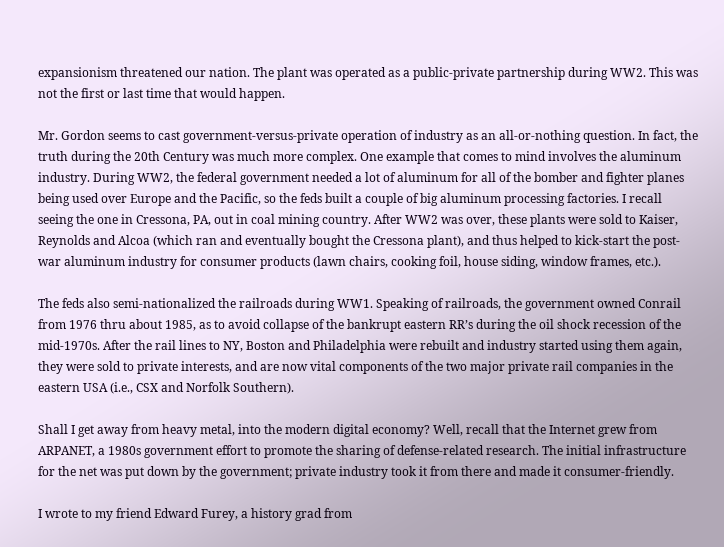expansionism threatened our nation. The plant was operated as a public-private partnership during WW2. This was not the first or last time that would happen.

Mr. Gordon seems to cast government-versus-private operation of industry as an all-or-nothing question. In fact, the truth during the 20th Century was much more complex. One example that comes to mind involves the aluminum industry. During WW2, the federal government needed a lot of aluminum for all of the bomber and fighter planes being used over Europe and the Pacific, so the feds built a couple of big aluminum processing factories. I recall seeing the one in Cressona, PA, out in coal mining country. After WW2 was over, these plants were sold to Kaiser, Reynolds and Alcoa (which ran and eventually bought the Cressona plant), and thus helped to kick-start the post-war aluminum industry for consumer products (lawn chairs, cooking foil, house siding, window frames, etc.).

The feds also semi-nationalized the railroads during WW1. Speaking of railroads, the government owned Conrail from 1976 thru about 1985, as to avoid collapse of the bankrupt eastern RR’s during the oil shock recession of the mid-1970s. After the rail lines to NY, Boston and Philadelphia were rebuilt and industry started using them again, they were sold to private interests, and are now vital components of the two major private rail companies in the eastern USA (i.e., CSX and Norfolk Southern).

Shall I get away from heavy metal, into the modern digital economy? Well, recall that the Internet grew from ARPANET, a 1980s government effort to promote the sharing of defense-related research. The initial infrastructure for the net was put down by the government; private industry took it from there and made it consumer-friendly.

I wrote to my friend Edward Furey, a history grad from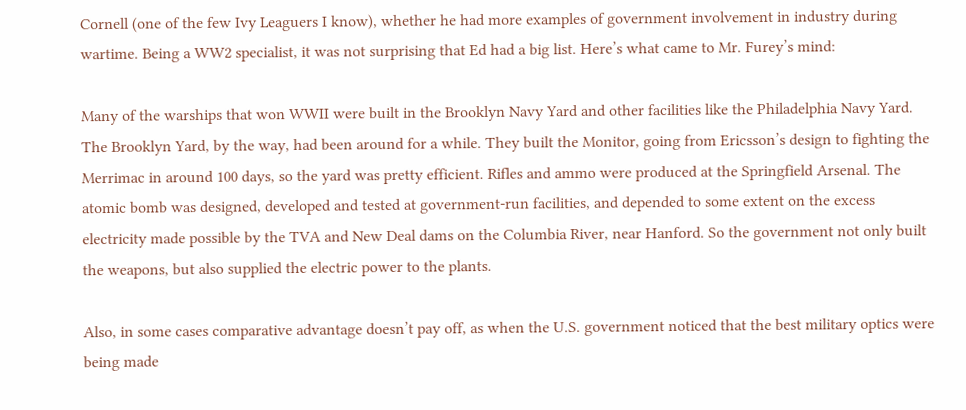Cornell (one of the few Ivy Leaguers I know), whether he had more examples of government involvement in industry during wartime. Being a WW2 specialist, it was not surprising that Ed had a big list. Here’s what came to Mr. Furey’s mind:

Many of the warships that won WWII were built in the Brooklyn Navy Yard and other facilities like the Philadelphia Navy Yard. The Brooklyn Yard, by the way, had been around for a while. They built the Monitor, going from Ericsson’s design to fighting the Merrimac in around 100 days, so the yard was pretty efficient. Rifles and ammo were produced at the Springfield Arsenal. The atomic bomb was designed, developed and tested at government-run facilities, and depended to some extent on the excess electricity made possible by the TVA and New Deal dams on the Columbia River, near Hanford. So the government not only built the weapons, but also supplied the electric power to the plants.

Also, in some cases comparative advantage doesn’t pay off, as when the U.S. government noticed that the best military optics were being made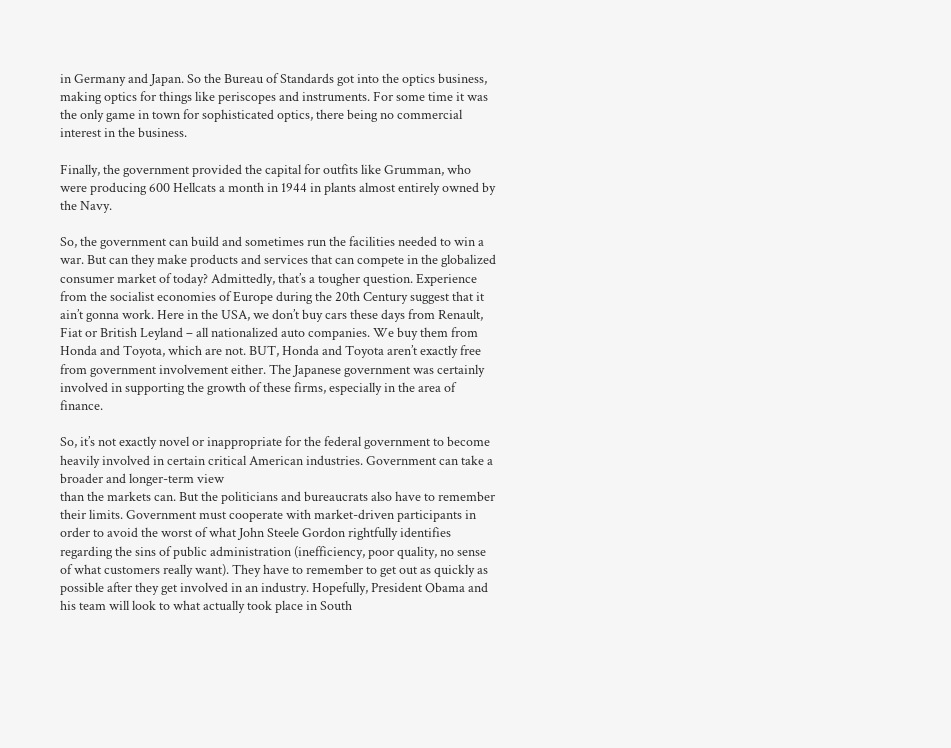in Germany and Japan. So the Bureau of Standards got into the optics business, making optics for things like periscopes and instruments. For some time it was the only game in town for sophisticated optics, there being no commercial interest in the business.

Finally, the government provided the capital for outfits like Grumman, who were producing 600 Hellcats a month in 1944 in plants almost entirely owned by the Navy.

So, the government can build and sometimes run the facilities needed to win a war. But can they make products and services that can compete in the globalized consumer market of today? Admittedly, that’s a tougher question. Experience from the socialist economies of Europe during the 20th Century suggest that it ain’t gonna work. Here in the USA, we don’t buy cars these days from Renault, Fiat or British Leyland – all nationalized auto companies. We buy them from Honda and Toyota, which are not. BUT, Honda and Toyota aren’t exactly free from government involvement either. The Japanese government was certainly involved in supporting the growth of these firms, especially in the area of finance.

So, it’s not exactly novel or inappropriate for the federal government to become heavily involved in certain critical American industries. Government can take a broader and longer-term view
than the markets can. But the politicians and bureaucrats also have to remember their limits. Government must cooperate with market-driven participants in order to avoid the worst of what John Steele Gordon rightfully identifies regarding the sins of public administration (inefficiency, poor quality, no sense of what customers really want). They have to remember to get out as quickly as possible after they get involved in an industry. Hopefully, President Obama and his team will look to what actually took place in South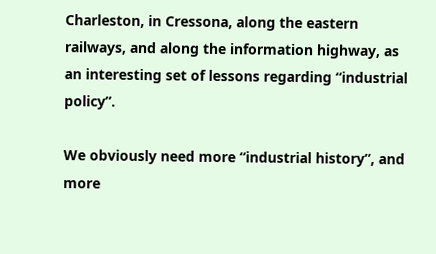Charleston, in Cressona, along the eastern railways, and along the information highway, as an interesting set of lessons regarding “industrial policy”.

We obviously need more “industrial history”, and more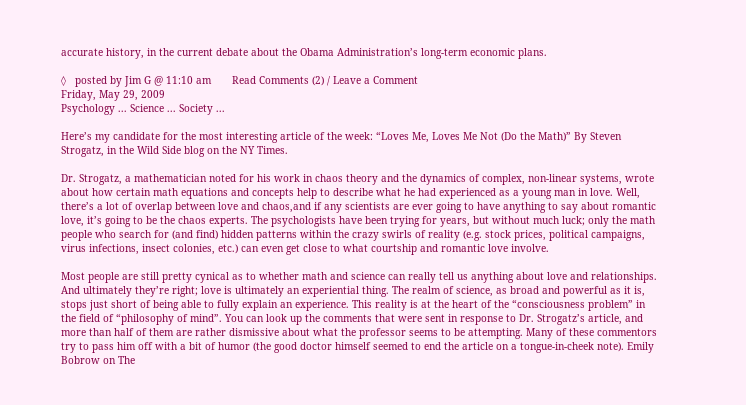accurate history, in the current debate about the Obama Administration’s long-term economic plans.

◊   posted by Jim G @ 11:10 am       Read Comments (2) / Leave a Comment
Friday, May 29, 2009
Psychology ... Science ... Society ...

Here’s my candidate for the most interesting article of the week: “Loves Me, Loves Me Not (Do the Math)” By Steven Strogatz, in the Wild Side blog on the NY Times.

Dr. Strogatz, a mathematician noted for his work in chaos theory and the dynamics of complex, non-linear systems, wrote about how certain math equations and concepts help to describe what he had experienced as a young man in love. Well, there’s a lot of overlap between love and chaos,and if any scientists are ever going to have anything to say about romantic love, it’s going to be the chaos experts. The psychologists have been trying for years, but without much luck; only the math people who search for (and find) hidden patterns within the crazy swirls of reality (e.g. stock prices, political campaigns, virus infections, insect colonies, etc.) can even get close to what courtship and romantic love involve.

Most people are still pretty cynical as to whether math and science can really tell us anything about love and relationships. And ultimately they’re right; love is ultimately an experiential thing. The realm of science, as broad and powerful as it is, stops just short of being able to fully explain an experience. This reality is at the heart of the “consciousness problem” in the field of “philosophy of mind”. You can look up the comments that were sent in response to Dr. Strogatz’s article, and more than half of them are rather dismissive about what the professor seems to be attempting. Many of these commentors try to pass him off with a bit of humor (the good doctor himself seemed to end the article on a tongue-in-cheek note). Emily Bobrow on The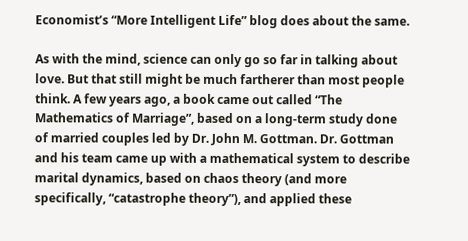Economist’s “More Intelligent Life” blog does about the same.

As with the mind, science can only go so far in talking about love. But that still might be much fartherer than most people think. A few years ago, a book came out called “The Mathematics of Marriage”, based on a long-term study done of married couples led by Dr. John M. Gottman. Dr. Gottman and his team came up with a mathematical system to describe marital dynamics, based on chaos theory (and more specifically, “catastrophe theory”), and applied these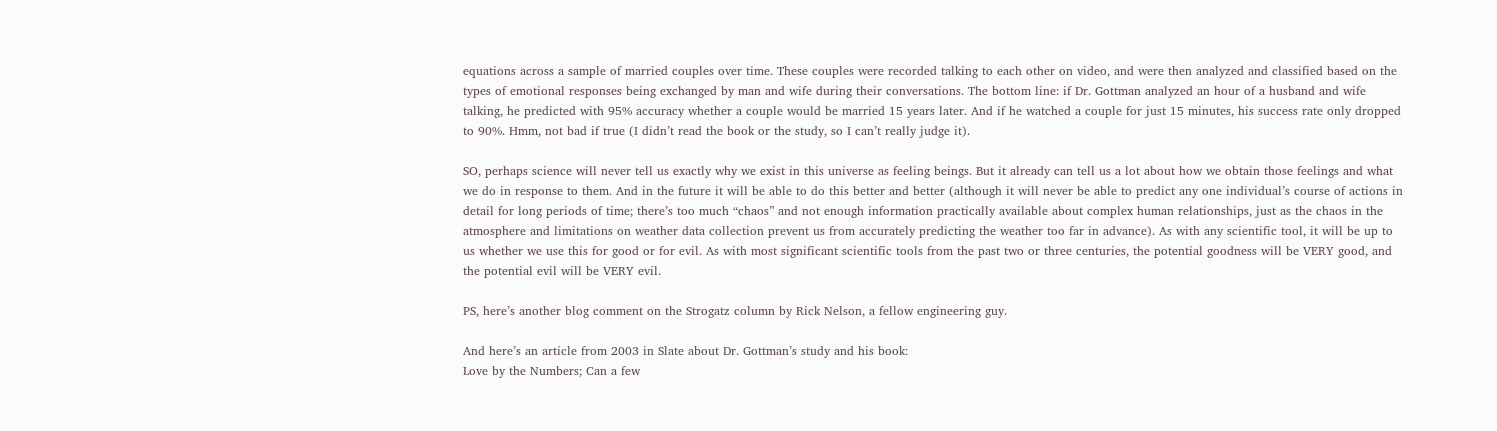equations across a sample of married couples over time. These couples were recorded talking to each other on video, and were then analyzed and classified based on the types of emotional responses being exchanged by man and wife during their conversations. The bottom line: if Dr. Gottman analyzed an hour of a husband and wife talking, he predicted with 95% accuracy whether a couple would be married 15 years later. And if he watched a couple for just 15 minutes, his success rate only dropped to 90%. Hmm, not bad if true (I didn’t read the book or the study, so I can’t really judge it).

SO, perhaps science will never tell us exactly why we exist in this universe as feeling beings. But it already can tell us a lot about how we obtain those feelings and what we do in response to them. And in the future it will be able to do this better and better (although it will never be able to predict any one individual’s course of actions in detail for long periods of time; there’s too much “chaos” and not enough information practically available about complex human relationships, just as the chaos in the atmosphere and limitations on weather data collection prevent us from accurately predicting the weather too far in advance). As with any scientific tool, it will be up to us whether we use this for good or for evil. As with most significant scientific tools from the past two or three centuries, the potential goodness will be VERY good, and the potential evil will be VERY evil.

PS, here’s another blog comment on the Strogatz column by Rick Nelson, a fellow engineering guy.

And here’s an article from 2003 in Slate about Dr. Gottman’s study and his book:
Love by the Numbers; Can a few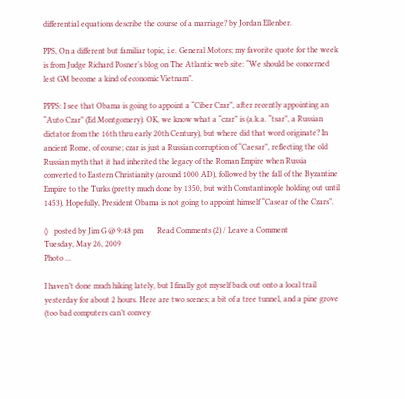differential equations describe the course of a marriage? by Jordan Ellenber.

PPS, On a different but familiar topic, i.e. General Motors; my favorite quote for the week is from Judge Richard Posner’s blog on The Atlantic web site: “We should be concerned lest GM become a kind of economic Vietnam”.

PPPS: I see that Obama is going to appoint a “Ciber Czar”, after recently appointing an “Auto Czar” (Ed Montgomery). OK, we know what a “czar” is (a.k.a. “tsar”, a Russian dictator from the 16th thru early 20th Century), but where did that word originate? In ancient Rome, of course; czar is just a Russian corruption of “Caesar”, reflecting the old Russian myth that it had inherited the legacy of the Roman Empire when Russia converted to Eastern Christianity (around 1000 AD), followed by the fall of the Byzantine Empire to the Turks (pretty much done by 1350, but with Constantinople holding out until 1453). Hopefully, President Obama is not going to appoint himself “Casear of the Czars”.

◊   posted by Jim G @ 9:48 pm       Read Comments (2) / Leave a Comment
Tuesday, May 26, 2009
Photo ...

I haven’t done much hiking lately, but I finally got myself back out onto a local trail yesterday for about 2 hours. Here are two scenes; a bit of a tree tunnel, and a pine grove (too bad computers can’t convey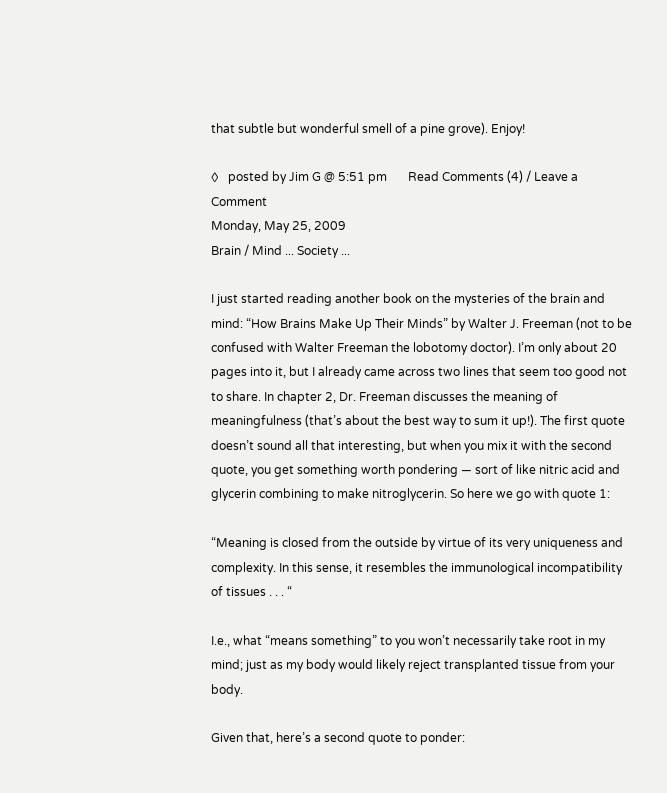that subtle but wonderful smell of a pine grove). Enjoy!

◊   posted by Jim G @ 5:51 pm       Read Comments (4) / Leave a Comment
Monday, May 25, 2009
Brain / Mind ... Society ...

I just started reading another book on the mysteries of the brain and mind: “How Brains Make Up Their Minds” by Walter J. Freeman (not to be confused with Walter Freeman the lobotomy doctor). I’m only about 20 pages into it, but I already came across two lines that seem too good not to share. In chapter 2, Dr. Freeman discusses the meaning of meaningfulness (that’s about the best way to sum it up!). The first quote doesn’t sound all that interesting, but when you mix it with the second quote, you get something worth pondering — sort of like nitric acid and glycerin combining to make nitroglycerin. So here we go with quote 1:

“Meaning is closed from the outside by virtue of its very uniqueness and complexity. In this sense, it resembles the immunological incompatibility of tissues . . . “

I.e., what “means something” to you won’t necessarily take root in my mind; just as my body would likely reject transplanted tissue from your body.

Given that, here’s a second quote to ponder: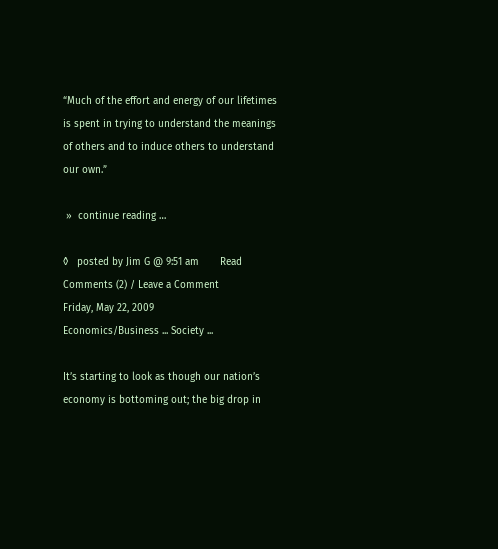“Much of the effort and energy of our lifetimes is spent in trying to understand the meanings of others and to induce others to understand our own.”

 »  continue reading …

◊   posted by Jim G @ 9:51 am       Read Comments (2) / Leave a Comment
Friday, May 22, 2009
Economics/Business ... Society ...

It’s starting to look as though our nation’s economy is bottoming out; the big drop in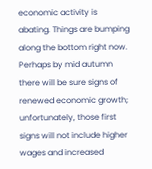economic activity is abating. Things are bumping along the bottom right now. Perhaps by mid autumn there will be sure signs of renewed economic growth; unfortunately, those first signs will not include higher wages and increased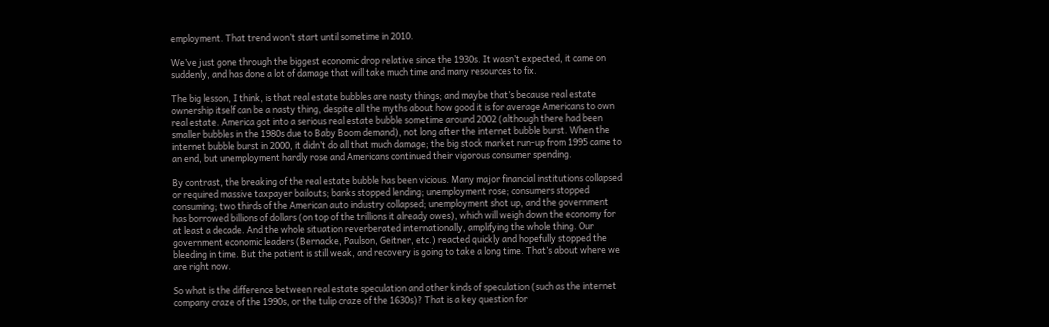employment. That trend won’t start until sometime in 2010.

We’ve just gone through the biggest economic drop relative since the 1930s. It wasn’t expected, it came on suddenly, and has done a lot of damage that will take much time and many resources to fix.

The big lesson, I think, is that real estate bubbles are nasty things; and maybe that’s because real estate ownership itself can be a nasty thing, despite all the myths about how good it is for average Americans to own real estate. America got into a serious real estate bubble sometime around 2002 (although there had been smaller bubbles in the 1980s due to Baby Boom demand), not long after the internet bubble burst. When the internet bubble burst in 2000, it didn’t do all that much damage; the big stock market run-up from 1995 came to an end, but unemployment hardly rose and Americans continued their vigorous consumer spending.

By contrast, the breaking of the real estate bubble has been vicious. Many major financial institutions collapsed or required massive taxpayer bailouts; banks stopped lending; unemployment rose; consumers stopped consuming; two thirds of the American auto industry collapsed; unemployment shot up, and the government has borrowed billions of dollars (on top of the trillions it already owes), which will weigh down the economy for at least a decade. And the whole situation reverberated internationally, amplifying the whole thing. Our government economic leaders (Bernacke, Paulson, Geitner, etc.) reacted quickly and hopefully stopped the bleeding in time. But the patient is still weak, and recovery is going to take a long time. That’s about where we are right now.

So what is the difference between real estate speculation and other kinds of speculation (such as the internet company craze of the 1990s, or the tulip craze of the 1630s)? That is a key question for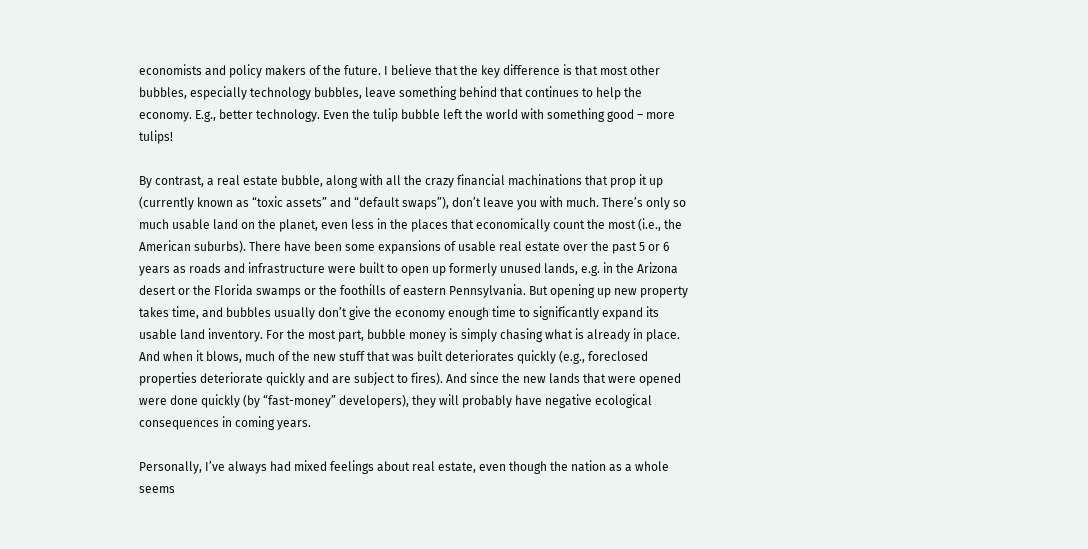economists and policy makers of the future. I believe that the key difference is that most other bubbles, especially technology bubbles, leave something behind that continues to help the economy. E.g., better technology. Even the tulip bubble left the world with something good – more tulips!

By contrast, a real estate bubble, along with all the crazy financial machinations that prop it up (currently known as “toxic assets” and “default swaps”), don’t leave you with much. There’s only so much usable land on the planet, even less in the places that economically count the most (i.e., the American suburbs). There have been some expansions of usable real estate over the past 5 or 6 years as roads and infrastructure were built to open up formerly unused lands, e.g. in the Arizona desert or the Florida swamps or the foothills of eastern Pennsylvania. But opening up new property takes time, and bubbles usually don’t give the economy enough time to significantly expand its usable land inventory. For the most part, bubble money is simply chasing what is already in place. And when it blows, much of the new stuff that was built deteriorates quickly (e.g., foreclosed properties deteriorate quickly and are subject to fires). And since the new lands that were opened were done quickly (by “fast-money” developers), they will probably have negative ecological consequences in coming years.

Personally, I’ve always had mixed feelings about real estate, even though the nation as a whole seems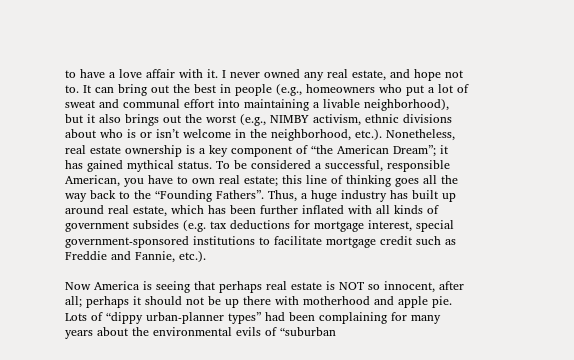to have a love affair with it. I never owned any real estate, and hope not to. It can bring out the best in people (e.g., homeowners who put a lot of sweat and communal effort into maintaining a livable neighborhood), but it also brings out the worst (e.g., NIMBY activism, ethnic divisions about who is or isn’t welcome in the neighborhood, etc.). Nonetheless, real estate ownership is a key component of “the American Dream”; it has gained mythical status. To be considered a successful, responsible American, you have to own real estate; this line of thinking goes all the way back to the “Founding Fathers”. Thus, a huge industry has built up around real estate, which has been further inflated with all kinds of government subsides (e.g. tax deductions for mortgage interest, special government-sponsored institutions to facilitate mortgage credit such as Freddie and Fannie, etc.).

Now America is seeing that perhaps real estate is NOT so innocent, after all; perhaps it should not be up there with motherhood and apple pie. Lots of “dippy urban-planner types” had been complaining for many years about the environmental evils of “suburban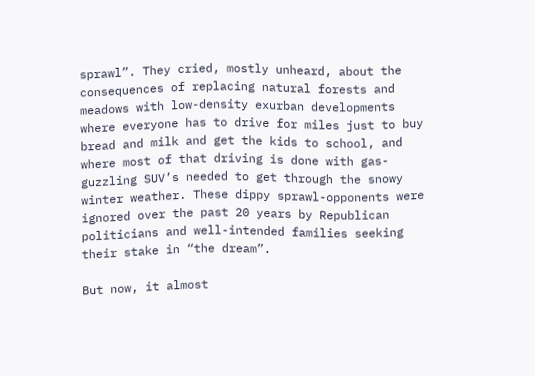sprawl”. They cried, mostly unheard, about the consequences of replacing natural forests and meadows with low-density exurban developments where everyone has to drive for miles just to buy bread and milk and get the kids to school, and where most of that driving is done with gas-guzzling SUV’s needed to get through the snowy winter weather. These dippy sprawl-opponents were ignored over the past 20 years by Republican politicians and well-intended families seeking their stake in “the dream”.

But now, it almost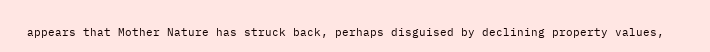appears that Mother Nature has struck back, perhaps disguised by declining property values,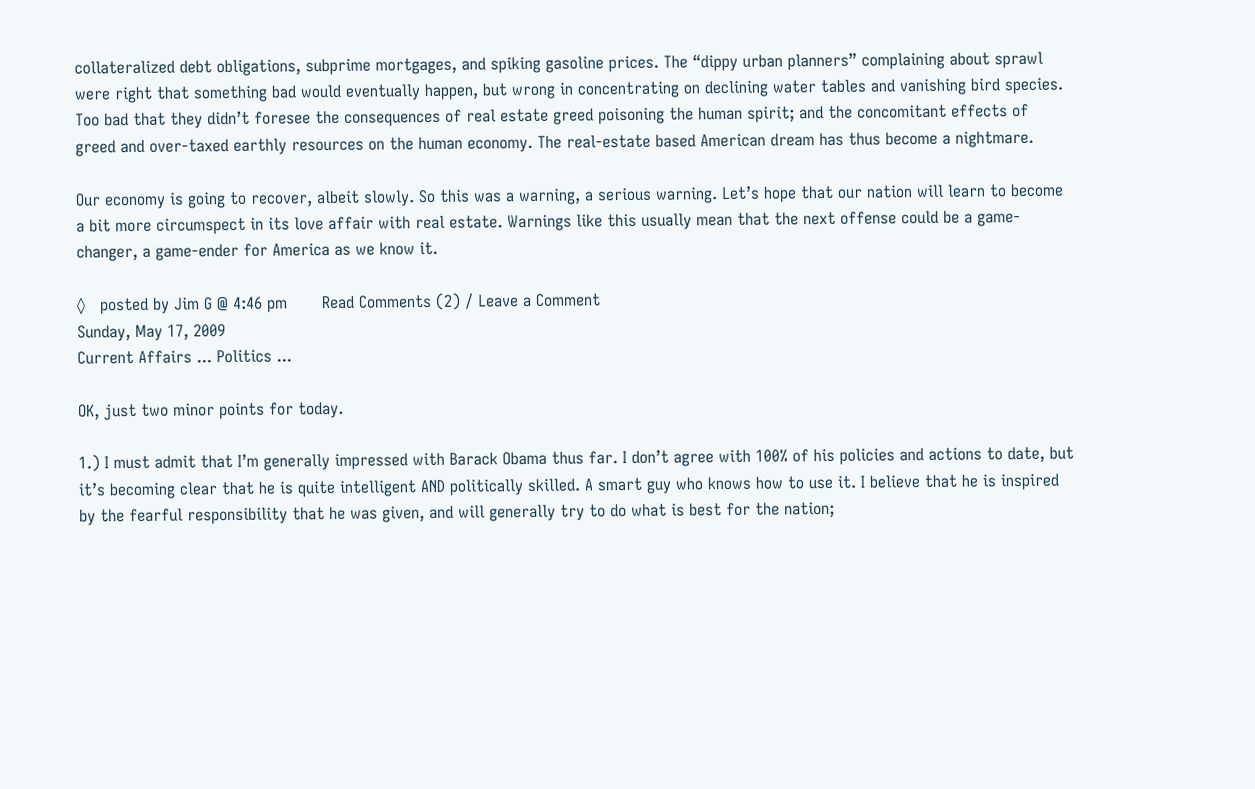collateralized debt obligations, subprime mortgages, and spiking gasoline prices. The “dippy urban planners” complaining about sprawl were right that something bad would eventually happen, but wrong in concentrating on declining water tables and vanishing bird species. Too bad that they didn’t foresee the consequences of real estate greed poisoning the human spirit; and the concomitant effects of greed and over-taxed earthly resources on the human economy. The real-estate based American dream has thus become a nightmare.

Our economy is going to recover, albeit slowly. So this was a warning, a serious warning. Let’s hope that our nation will learn to become a bit more circumspect in its love affair with real estate. Warnings like this usually mean that the next offense could be a game-changer, a game-ender for America as we know it.

◊   posted by Jim G @ 4:46 pm       Read Comments (2) / Leave a Comment
Sunday, May 17, 2009
Current Affairs ... Politics ...

OK, just two minor points for today.

1.) I must admit that I’m generally impressed with Barack Obama thus far. I don’t agree with 100% of his policies and actions to date, but it’s becoming clear that he is quite intelligent AND politically skilled. A smart guy who knows how to use it. I believe that he is inspired by the fearful responsibility that he was given, and will generally try to do what is best for the nation;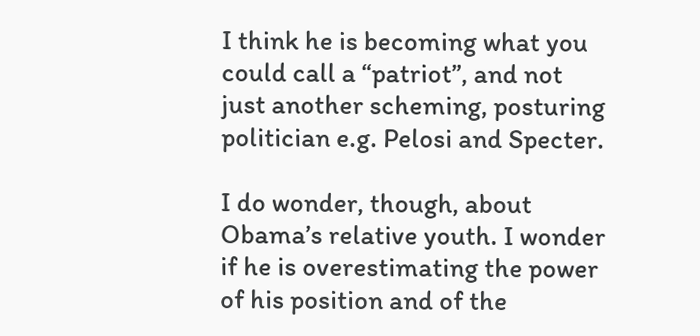I think he is becoming what you could call a “patriot”, and not just another scheming, posturing politician e.g. Pelosi and Specter.

I do wonder, though, about Obama’s relative youth. I wonder if he is overestimating the power of his position and of the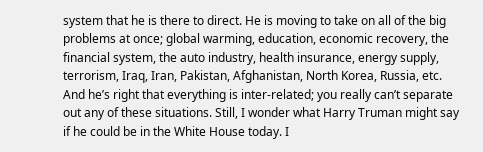system that he is there to direct. He is moving to take on all of the big problems at once; global warming, education, economic recovery, the financial system, the auto industry, health insurance, energy supply, terrorism, Iraq, Iran, Pakistan, Afghanistan, North Korea, Russia, etc. And he’s right that everything is inter-related; you really can’t separate out any of these situations. Still, I wonder what Harry Truman might say if he could be in the White House today. I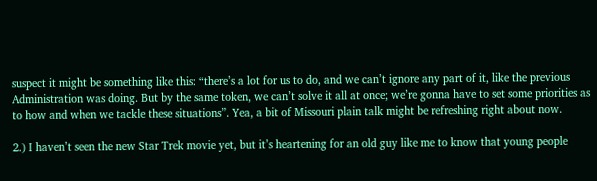suspect it might be something like this: “there’s a lot for us to do, and we can’t ignore any part of it, like the previous Administration was doing. But by the same token, we can’t solve it all at once; we’re gonna have to set some priorities as to how and when we tackle these situations”. Yea, a bit of Missouri plain talk might be refreshing right about now.

2.) I haven’t seen the new Star Trek movie yet, but it’s heartening for an old guy like me to know that young people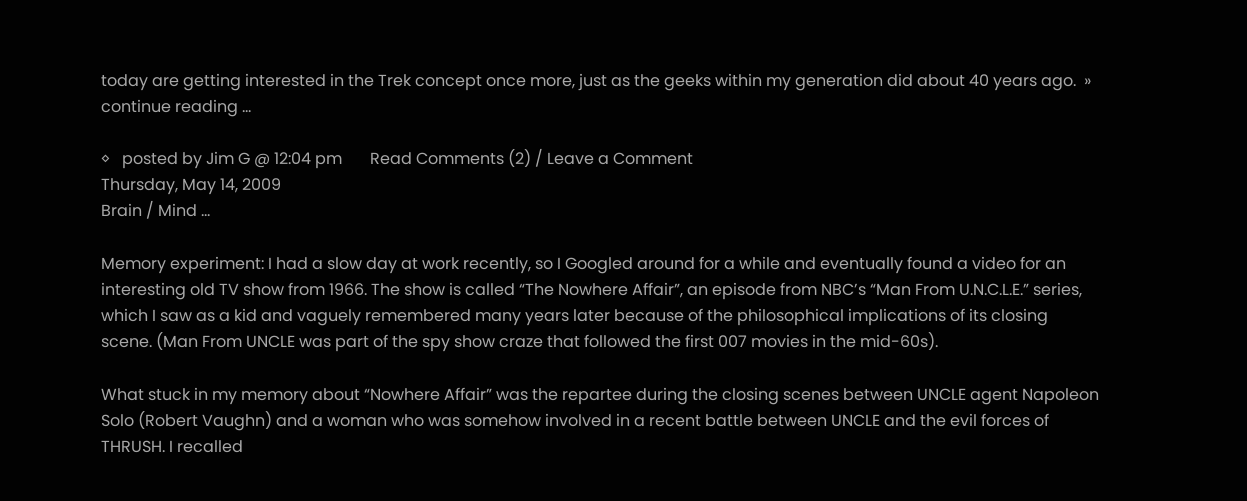today are getting interested in the Trek concept once more, just as the geeks within my generation did about 40 years ago.  »  continue reading …

◊   posted by Jim G @ 12:04 pm       Read Comments (2) / Leave a Comment
Thursday, May 14, 2009
Brain / Mind ...

Memory experiment: I had a slow day at work recently, so I Googled around for a while and eventually found a video for an interesting old TV show from 1966. The show is called “The Nowhere Affair”, an episode from NBC’s “Man From U.N.C.L.E.” series, which I saw as a kid and vaguely remembered many years later because of the philosophical implications of its closing scene. (Man From UNCLE was part of the spy show craze that followed the first 007 movies in the mid-60s).

What stuck in my memory about “Nowhere Affair” was the repartee during the closing scenes between UNCLE agent Napoleon Solo (Robert Vaughn) and a woman who was somehow involved in a recent battle between UNCLE and the evil forces of THRUSH. I recalled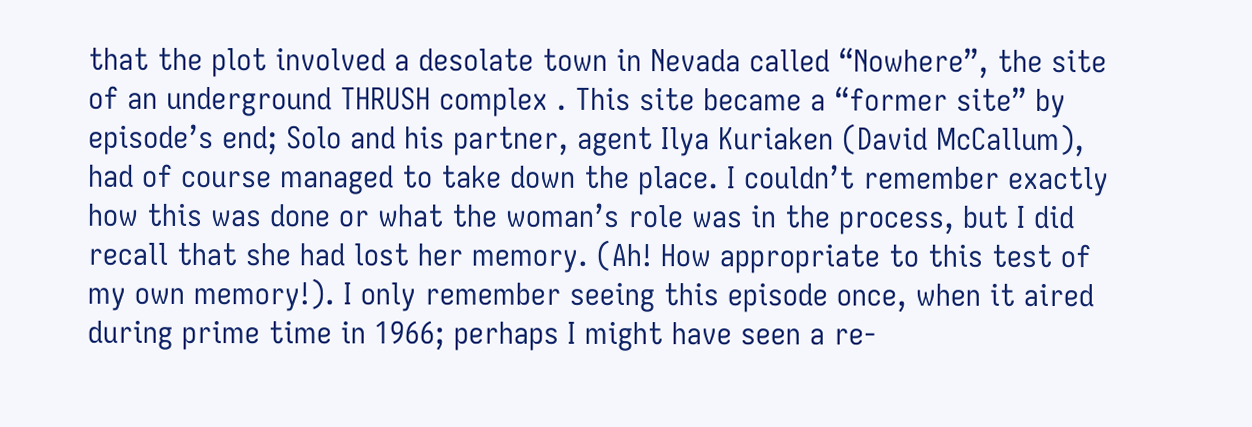that the plot involved a desolate town in Nevada called “Nowhere”, the site of an underground THRUSH complex . This site became a “former site” by episode’s end; Solo and his partner, agent Ilya Kuriaken (David McCallum), had of course managed to take down the place. I couldn’t remember exactly how this was done or what the woman’s role was in the process, but I did recall that she had lost her memory. (Ah! How appropriate to this test of my own memory!). I only remember seeing this episode once, when it aired during prime time in 1966; perhaps I might have seen a re-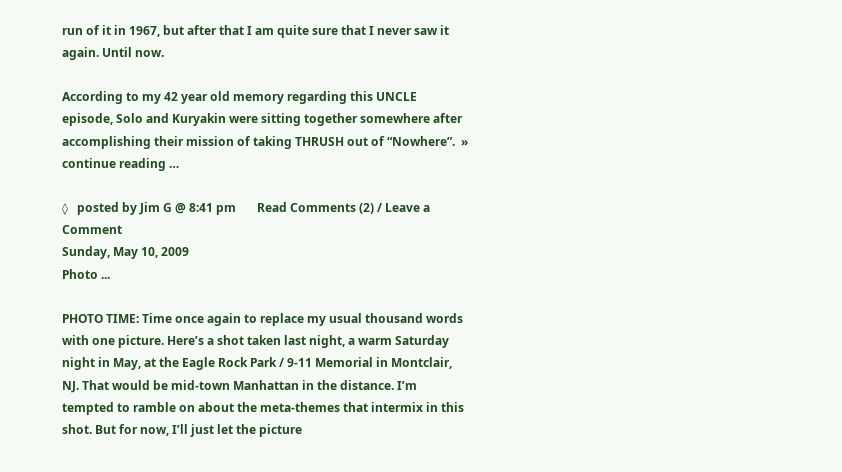run of it in 1967, but after that I am quite sure that I never saw it again. Until now.

According to my 42 year old memory regarding this UNCLE episode, Solo and Kuryakin were sitting together somewhere after accomplishing their mission of taking THRUSH out of “Nowhere”.  »  continue reading …

◊   posted by Jim G @ 8:41 pm       Read Comments (2) / Leave a Comment
Sunday, May 10, 2009
Photo ...

PHOTO TIME: Time once again to replace my usual thousand words with one picture. Here’s a shot taken last night, a warm Saturday night in May, at the Eagle Rock Park / 9-11 Memorial in Montclair, NJ. That would be mid-town Manhattan in the distance. I’m tempted to ramble on about the meta-themes that intermix in this shot. But for now, I’ll just let the picture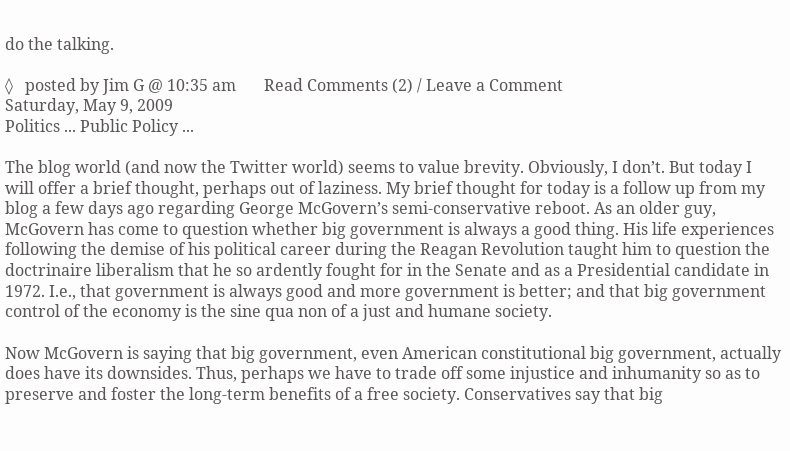do the talking.

◊   posted by Jim G @ 10:35 am       Read Comments (2) / Leave a Comment
Saturday, May 9, 2009
Politics ... Public Policy ...

The blog world (and now the Twitter world) seems to value brevity. Obviously, I don’t. But today I will offer a brief thought, perhaps out of laziness. My brief thought for today is a follow up from my blog a few days ago regarding George McGovern’s semi-conservative reboot. As an older guy, McGovern has come to question whether big government is always a good thing. His life experiences following the demise of his political career during the Reagan Revolution taught him to question the doctrinaire liberalism that he so ardently fought for in the Senate and as a Presidential candidate in 1972. I.e., that government is always good and more government is better; and that big government control of the economy is the sine qua non of a just and humane society.

Now McGovern is saying that big government, even American constitutional big government, actually does have its downsides. Thus, perhaps we have to trade off some injustice and inhumanity so as to preserve and foster the long-term benefits of a free society. Conservatives say that big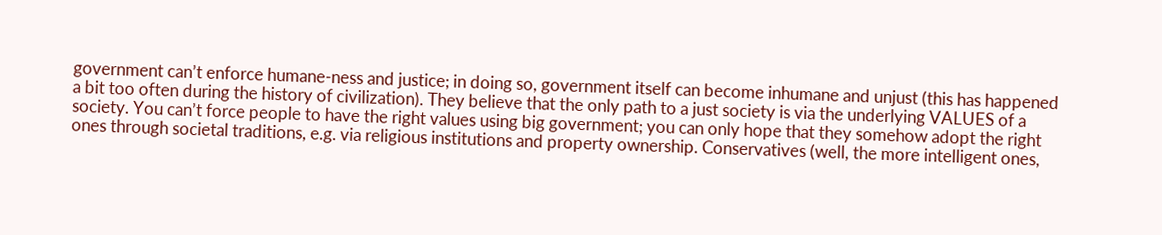government can’t enforce humane-ness and justice; in doing so, government itself can become inhumane and unjust (this has happened a bit too often during the history of civilization). They believe that the only path to a just society is via the underlying VALUES of a society. You can’t force people to have the right values using big government; you can only hope that they somehow adopt the right ones through societal traditions, e.g. via religious institutions and property ownership. Conservatives (well, the more intelligent ones,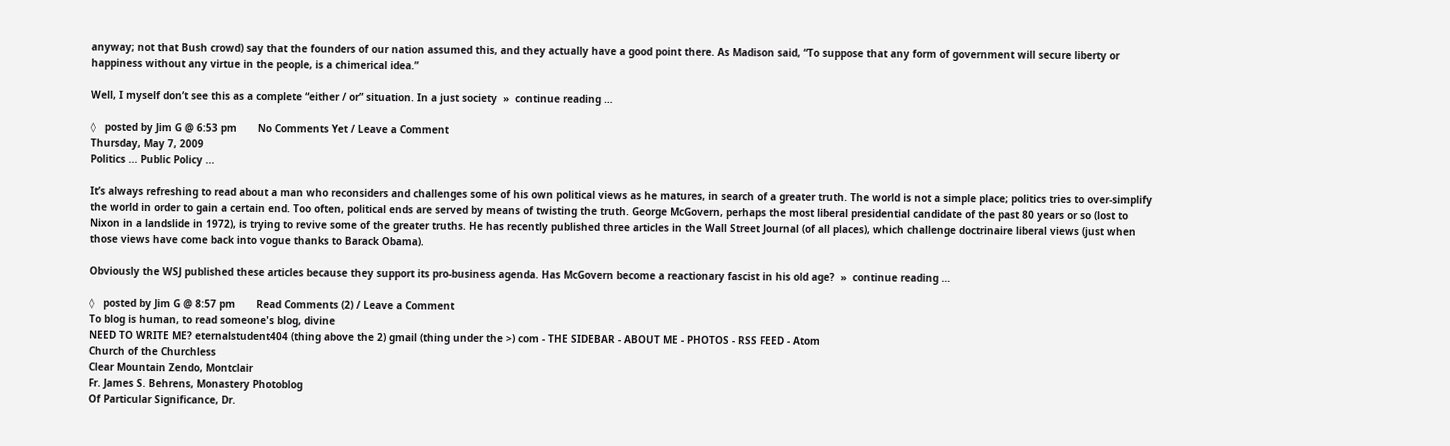anyway; not that Bush crowd) say that the founders of our nation assumed this, and they actually have a good point there. As Madison said, “To suppose that any form of government will secure liberty or happiness without any virtue in the people, is a chimerical idea.”

Well, I myself don’t see this as a complete “either / or” situation. In a just society  »  continue reading …

◊   posted by Jim G @ 6:53 pm       No Comments Yet / Leave a Comment
Thursday, May 7, 2009
Politics ... Public Policy ...

It’s always refreshing to read about a man who reconsiders and challenges some of his own political views as he matures, in search of a greater truth. The world is not a simple place; politics tries to over-simplify the world in order to gain a certain end. Too often, political ends are served by means of twisting the truth. George McGovern, perhaps the most liberal presidential candidate of the past 80 years or so (lost to Nixon in a landslide in 1972), is trying to revive some of the greater truths. He has recently published three articles in the Wall Street Journal (of all places), which challenge doctrinaire liberal views (just when those views have come back into vogue thanks to Barack Obama).

Obviously the WSJ published these articles because they support its pro-business agenda. Has McGovern become a reactionary fascist in his old age?  »  continue reading …

◊   posted by Jim G @ 8:57 pm       Read Comments (2) / Leave a Comment
To blog is human, to read someone's blog, divine
NEED TO WRITE ME? eternalstudent404 (thing above the 2) gmail (thing under the >) com - THE SIDEBAR - ABOUT ME - PHOTOS - RSS FEED - Atom
Church of the Churchless
Clear Mountain Zendo, Montclair
Fr. James S. Behrens, Monastery Photoblog
Of Particular Significance, Dr.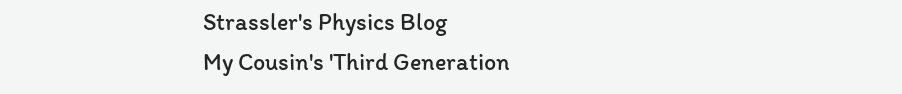Strassler's Physics Blog
My Cousin's 'Third Generation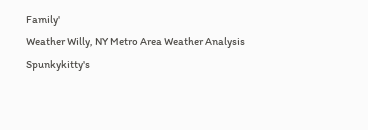Family'
Weather Willy, NY Metro Area Weather Analysis
Spunkykitty's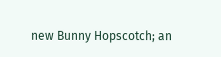new Bunny Hopscotch; an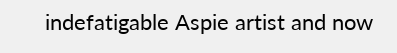indefatigable Aspie artist and now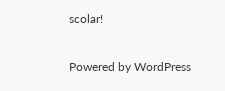scolar!

Powered by WordPress